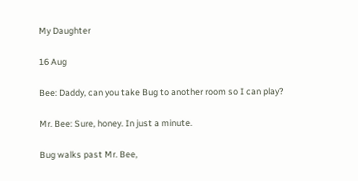My Daughter

16 Aug

Bee: Daddy, can you take Bug to another room so I can play?

Mr. Bee: Sure, honey. In just a minute.

Bug walks past Mr. Bee,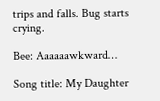trips and falls. Bug starts crying.

Bee: Aaaaaawkward…

Song title: My Daughter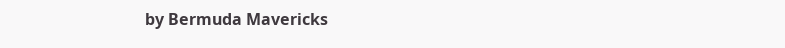by Bermuda Mavericks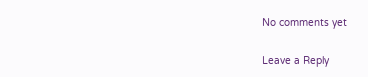No comments yet

Leave a Reply